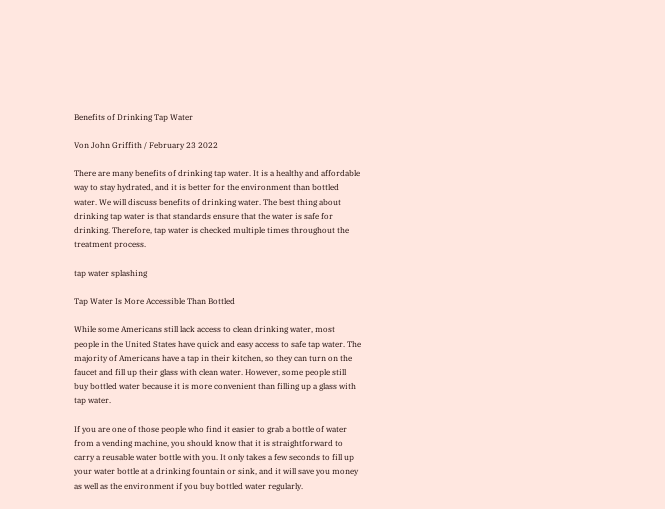Benefits of Drinking Tap Water

Von John Griffith / February 23 2022

There are many benefits of drinking tap water. It is a healthy and affordable way to stay hydrated, and it is better for the environment than bottled water. We will discuss benefits of drinking water. The best thing about drinking tap water is that standards ensure that the water is safe for drinking. Therefore, tap water is checked multiple times throughout the treatment process.

tap water splashing

Tap Water Is More Accessible Than Bottled

While some Americans still lack access to clean drinking water, most people in the United States have quick and easy access to safe tap water. The majority of Americans have a tap in their kitchen, so they can turn on the faucet and fill up their glass with clean water. However, some people still buy bottled water because it is more convenient than filling up a glass with tap water.

If you are one of those people who find it easier to grab a bottle of water from a vending machine, you should know that it is straightforward to carry a reusable water bottle with you. It only takes a few seconds to fill up your water bottle at a drinking fountain or sink, and it will save you money as well as the environment if you buy bottled water regularly.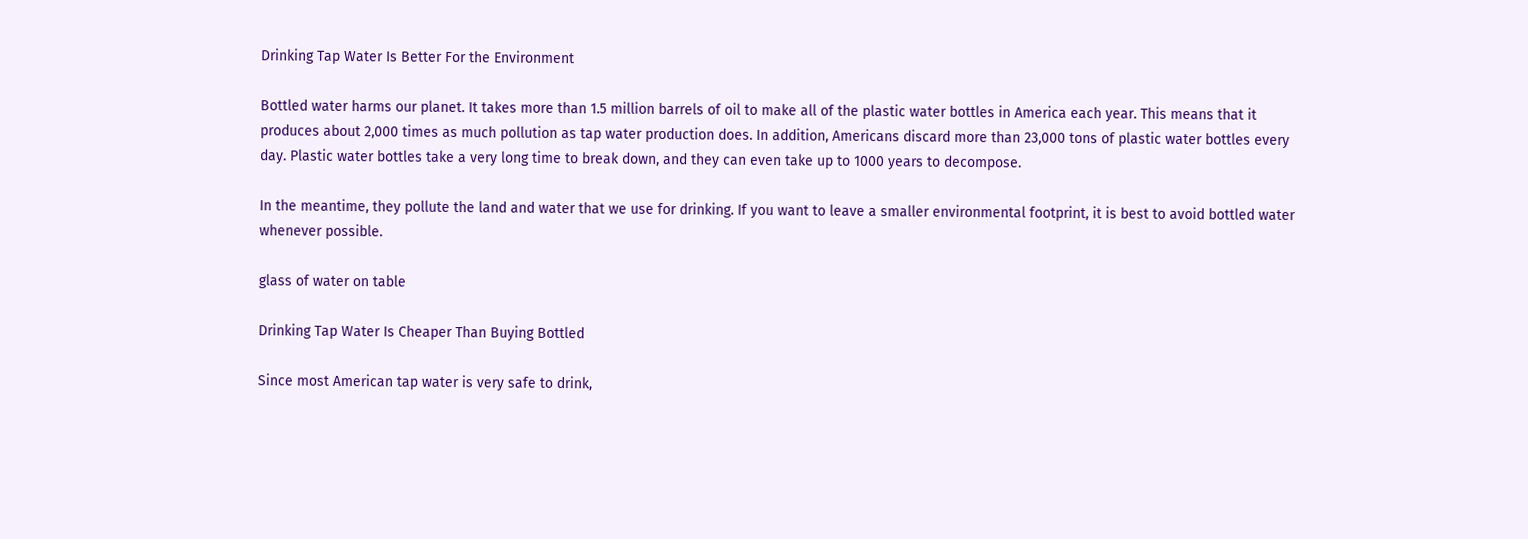Drinking Tap Water Is Better For the Environment

Bottled water harms our planet. It takes more than 1.5 million barrels of oil to make all of the plastic water bottles in America each year. This means that it produces about 2,000 times as much pollution as tap water production does. In addition, Americans discard more than 23,000 tons of plastic water bottles every day. Plastic water bottles take a very long time to break down, and they can even take up to 1000 years to decompose.

In the meantime, they pollute the land and water that we use for drinking. If you want to leave a smaller environmental footprint, it is best to avoid bottled water whenever possible.

glass of water on table

Drinking Tap Water Is Cheaper Than Buying Bottled

Since most American tap water is very safe to drink,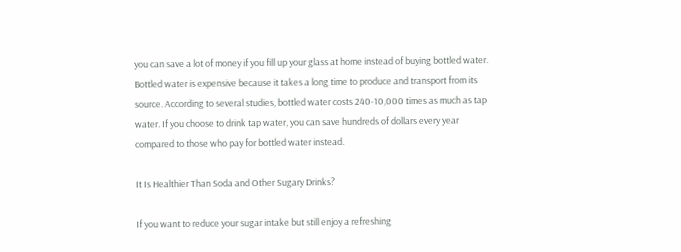you can save a lot of money if you fill up your glass at home instead of buying bottled water. Bottled water is expensive because it takes a long time to produce and transport from its source. According to several studies, bottled water costs 240-10,000 times as much as tap water. If you choose to drink tap water, you can save hundreds of dollars every year compared to those who pay for bottled water instead.

It Is Healthier Than Soda and Other Sugary Drinks?

If you want to reduce your sugar intake but still enjoy a refreshing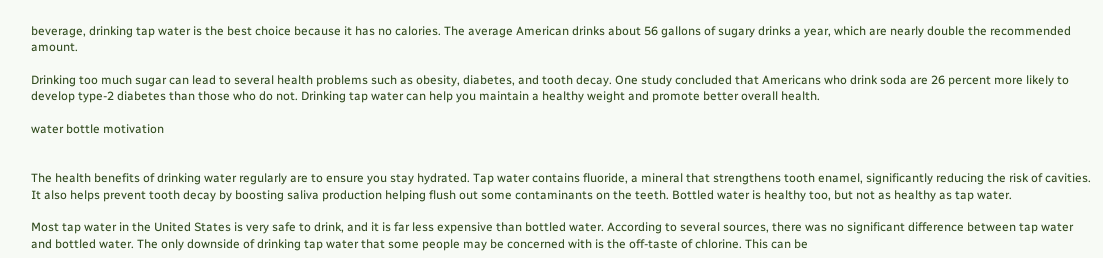beverage, drinking tap water is the best choice because it has no calories. The average American drinks about 56 gallons of sugary drinks a year, which are nearly double the recommended amount.

Drinking too much sugar can lead to several health problems such as obesity, diabetes, and tooth decay. One study concluded that Americans who drink soda are 26 percent more likely to develop type-2 diabetes than those who do not. Drinking tap water can help you maintain a healthy weight and promote better overall health.

water bottle motivation


The health benefits of drinking water regularly are to ensure you stay hydrated. Tap water contains fluoride, a mineral that strengthens tooth enamel, significantly reducing the risk of cavities. It also helps prevent tooth decay by boosting saliva production helping flush out some contaminants on the teeth. Bottled water is healthy too, but not as healthy as tap water.

Most tap water in the United States is very safe to drink, and it is far less expensive than bottled water. According to several sources, there was no significant difference between tap water and bottled water. The only downside of drinking tap water that some people may be concerned with is the off-taste of chlorine. This can be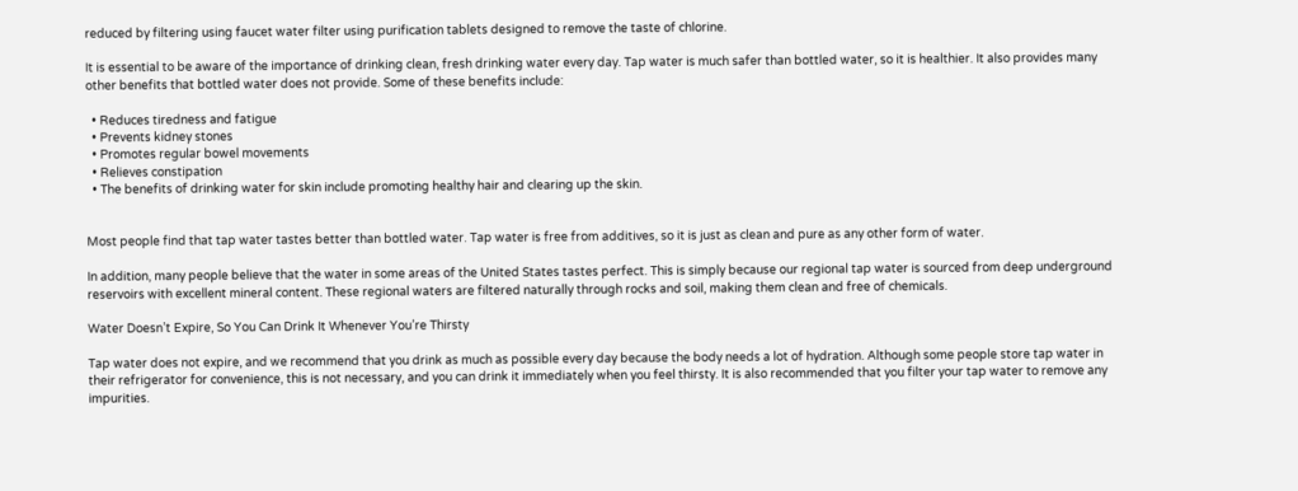reduced by filtering using faucet water filter using purification tablets designed to remove the taste of chlorine.

It is essential to be aware of the importance of drinking clean, fresh drinking water every day. Tap water is much safer than bottled water, so it is healthier. It also provides many other benefits that bottled water does not provide. Some of these benefits include:

  • Reduces tiredness and fatigue
  • Prevents kidney stones
  • Promotes regular bowel movements
  • Relieves constipation
  • The benefits of drinking water for skin include promoting healthy hair and clearing up the skin.


Most people find that tap water tastes better than bottled water. Tap water is free from additives, so it is just as clean and pure as any other form of water.

In addition, many people believe that the water in some areas of the United States tastes perfect. This is simply because our regional tap water is sourced from deep underground reservoirs with excellent mineral content. These regional waters are filtered naturally through rocks and soil, making them clean and free of chemicals.

Water Doesn’t Expire, So You Can Drink It Whenever You’re Thirsty

Tap water does not expire, and we recommend that you drink as much as possible every day because the body needs a lot of hydration. Although some people store tap water in their refrigerator for convenience, this is not necessary, and you can drink it immediately when you feel thirsty. It is also recommended that you filter your tap water to remove any impurities.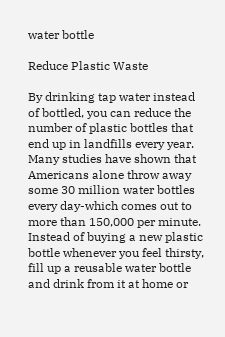water bottle

Reduce Plastic Waste

By drinking tap water instead of bottled, you can reduce the number of plastic bottles that end up in landfills every year. Many studies have shown that Americans alone throw away some 30 million water bottles every day-which comes out to more than 150,000 per minute. Instead of buying a new plastic bottle whenever you feel thirsty, fill up a reusable water bottle and drink from it at home or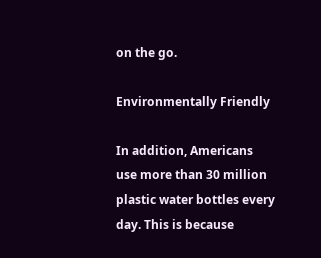on the go.

Environmentally Friendly

In addition, Americans use more than 30 million plastic water bottles every day. This is because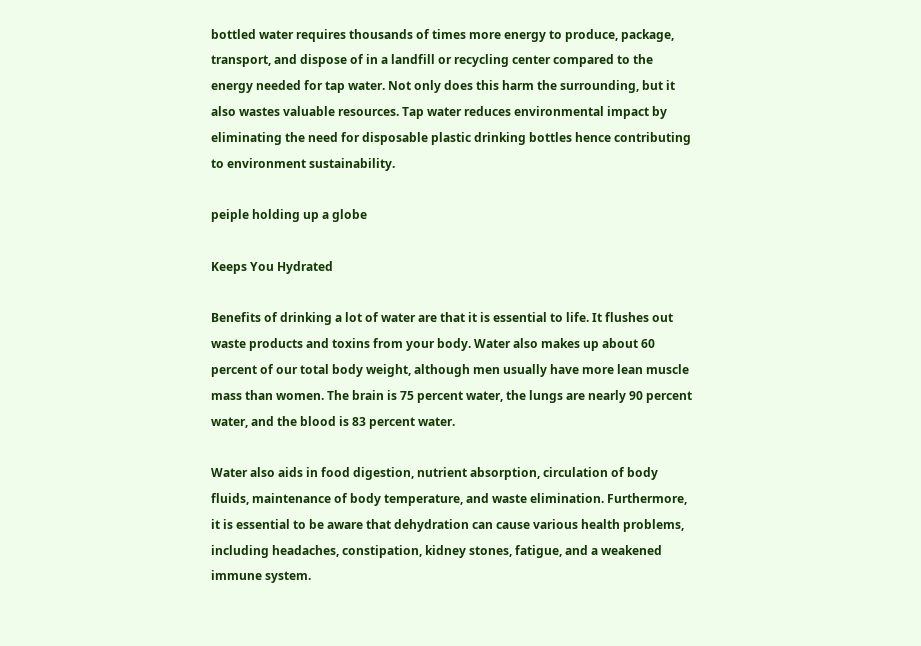bottled water requires thousands of times more energy to produce, package, transport, and dispose of in a landfill or recycling center compared to the energy needed for tap water. Not only does this harm the surrounding, but it also wastes valuable resources. Tap water reduces environmental impact by eliminating the need for disposable plastic drinking bottles hence contributing to environment sustainability.

peiple holding up a globe

Keeps You Hydrated

Benefits of drinking a lot of water are that it is essential to life. It flushes out waste products and toxins from your body. Water also makes up about 60 percent of our total body weight, although men usually have more lean muscle mass than women. The brain is 75 percent water, the lungs are nearly 90 percent water, and the blood is 83 percent water.

Water also aids in food digestion, nutrient absorption, circulation of body fluids, maintenance of body temperature, and waste elimination. Furthermore, it is essential to be aware that dehydration can cause various health problems, including headaches, constipation, kidney stones, fatigue, and a weakened immune system.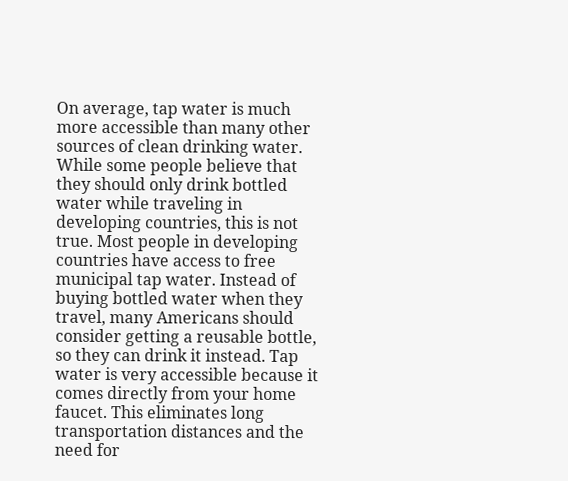On average, tap water is much more accessible than many other sources of clean drinking water. While some people believe that they should only drink bottled water while traveling in developing countries, this is not true. Most people in developing countries have access to free municipal tap water. Instead of buying bottled water when they travel, many Americans should consider getting a reusable bottle, so they can drink it instead. Tap water is very accessible because it comes directly from your home faucet. This eliminates long transportation distances and the need for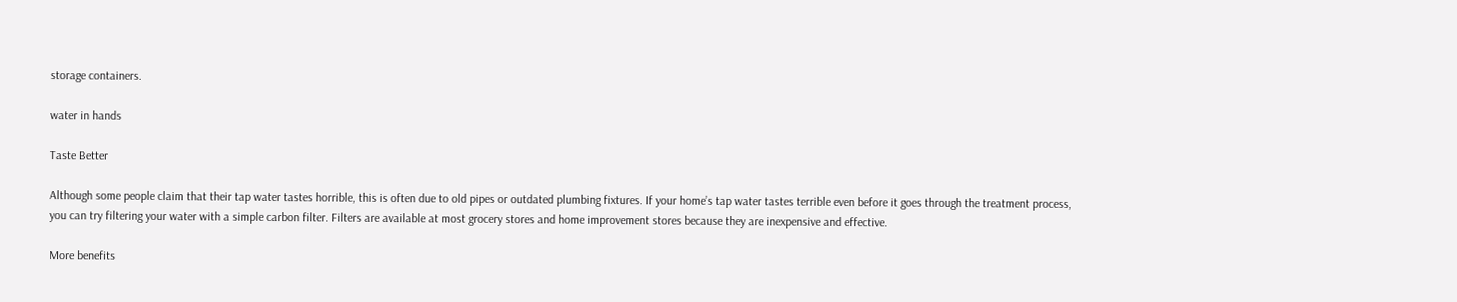storage containers.

water in hands

Taste Better

Although some people claim that their tap water tastes horrible, this is often due to old pipes or outdated plumbing fixtures. If your home’s tap water tastes terrible even before it goes through the treatment process, you can try filtering your water with a simple carbon filter. Filters are available at most grocery stores and home improvement stores because they are inexpensive and effective.

More benefits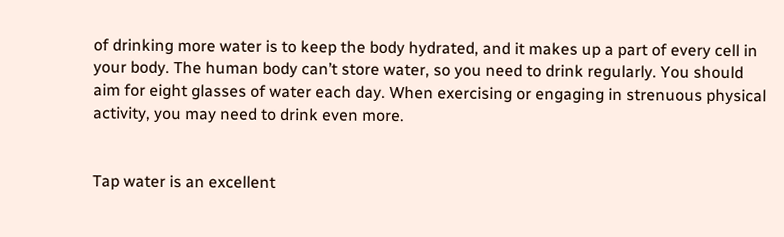of drinking more water is to keep the body hydrated, and it makes up a part of every cell in your body. The human body can’t store water, so you need to drink regularly. You should aim for eight glasses of water each day. When exercising or engaging in strenuous physical activity, you may need to drink even more.


Tap water is an excellent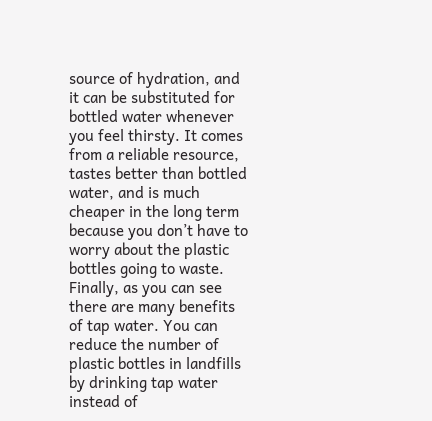source of hydration, and it can be substituted for bottled water whenever you feel thirsty. It comes from a reliable resource, tastes better than bottled water, and is much cheaper in the long term because you don’t have to worry about the plastic bottles going to waste. Finally, as you can see there are many benefits of tap water. You can reduce the number of plastic bottles in landfills by drinking tap water instead of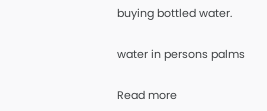buying bottled water.

water in persons palms

Read more